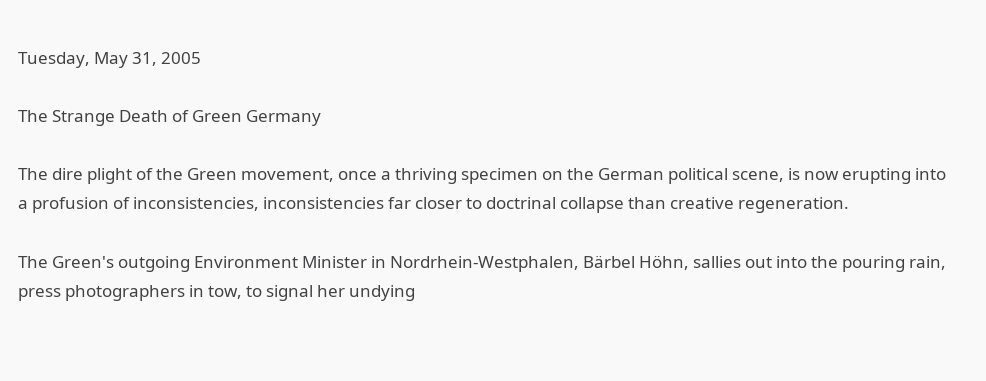Tuesday, May 31, 2005

The Strange Death of Green Germany

The dire plight of the Green movement, once a thriving specimen on the German political scene, is now erupting into a profusion of inconsistencies, inconsistencies far closer to doctrinal collapse than creative regeneration.

The Green's outgoing Environment Minister in Nordrhein-Westphalen, Bärbel Höhn, sallies out into the pouring rain, press photographers in tow, to signal her undying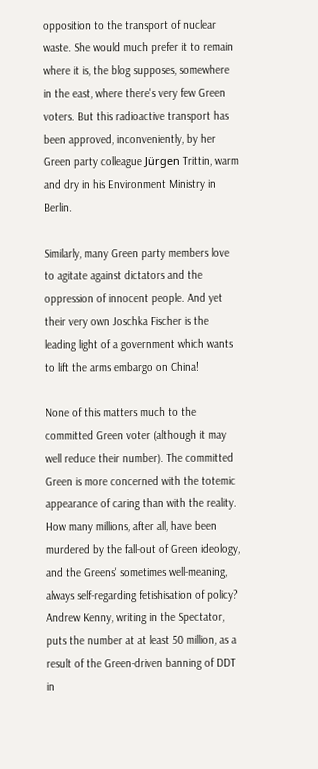opposition to the transport of nuclear waste. She would much prefer it to remain where it is, the blog supposes, somewhere in the east, where there's very few Green voters. But this radioactive transport has been approved, inconveniently, by her Green party colleague Jürgen Trittin, warm and dry in his Environment Ministry in Berlin.

Similarly, many Green party members love to agitate against dictators and the oppression of innocent people. And yet their very own Joschka Fischer is the leading light of a government which wants to lift the arms embargo on China!

None of this matters much to the committed Green voter (although it may well reduce their number). The committed Green is more concerned with the totemic appearance of caring than with the reality. How many millions, after all, have been murdered by the fall-out of Green ideology, and the Greens' sometimes well-meaning, always self-regarding fetishisation of policy? Andrew Kenny, writing in the Spectator, puts the number at at least 50 million, as a result of the Green-driven banning of DDT in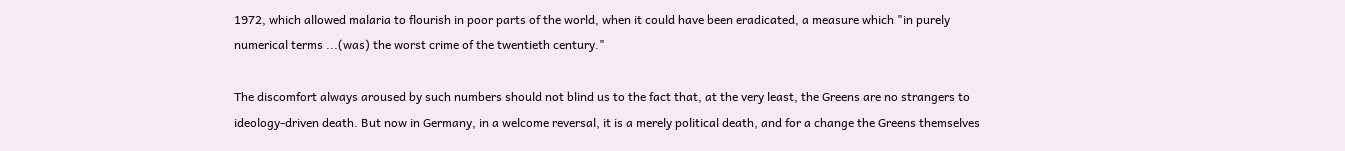1972, which allowed malaria to flourish in poor parts of the world, when it could have been eradicated, a measure which "in purely numerical terms ...(was) the worst crime of the twentieth century."

The discomfort always aroused by such numbers should not blind us to the fact that, at the very least, the Greens are no strangers to ideology-driven death. But now in Germany, in a welcome reversal, it is a merely political death, and for a change the Greens themselves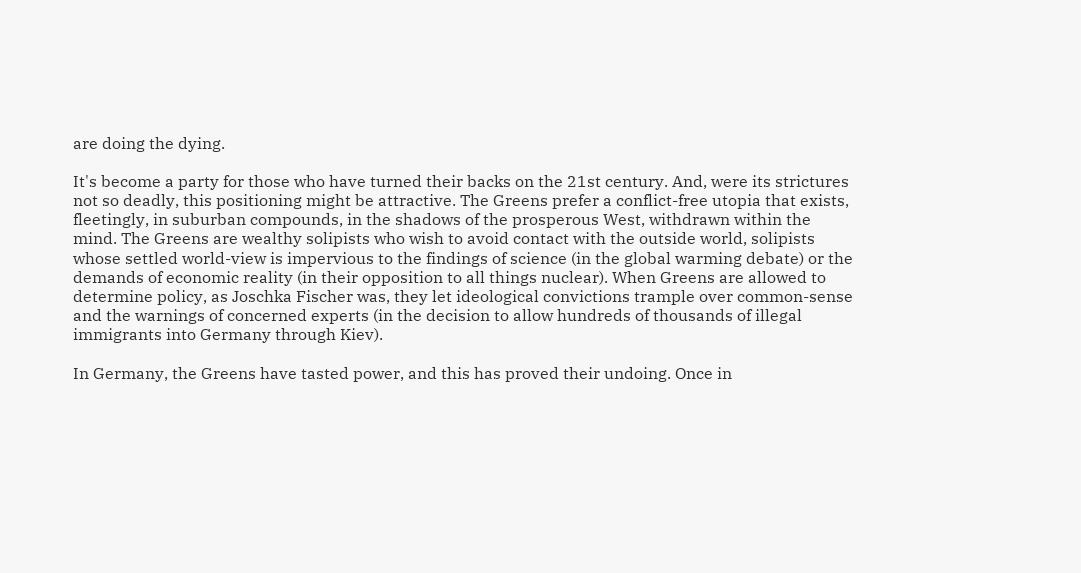are doing the dying.

It's become a party for those who have turned their backs on the 21st century. And, were its strictures not so deadly, this positioning might be attractive. The Greens prefer a conflict-free utopia that exists, fleetingly, in suburban compounds, in the shadows of the prosperous West, withdrawn within the mind. The Greens are wealthy solipists who wish to avoid contact with the outside world, solipists whose settled world-view is impervious to the findings of science (in the global warming debate) or the demands of economic reality (in their opposition to all things nuclear). When Greens are allowed to determine policy, as Joschka Fischer was, they let ideological convictions trample over common-sense and the warnings of concerned experts (in the decision to allow hundreds of thousands of illegal immigrants into Germany through Kiev).

In Germany, the Greens have tasted power, and this has proved their undoing. Once in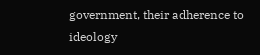government, their adherence to ideology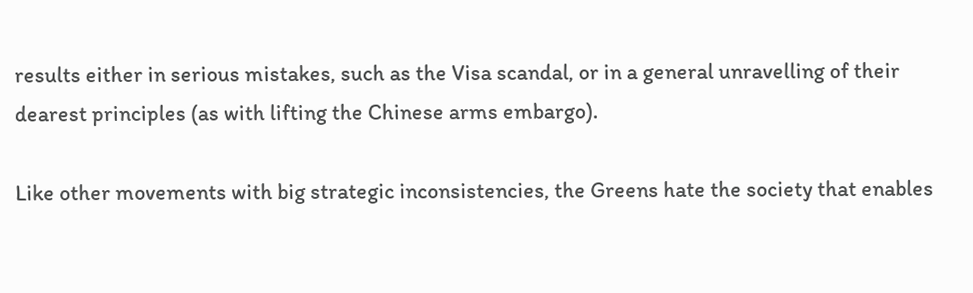results either in serious mistakes, such as the Visa scandal, or in a general unravelling of their dearest principles (as with lifting the Chinese arms embargo).

Like other movements with big strategic inconsistencies, the Greens hate the society that enables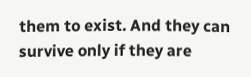them to exist. And they can survive only if they are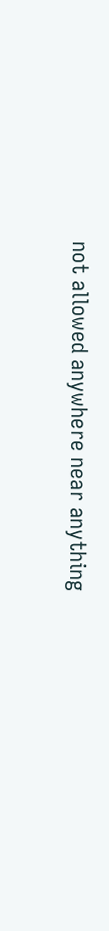not allowed anywhere near anything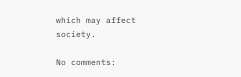which may affect society.

No comments: